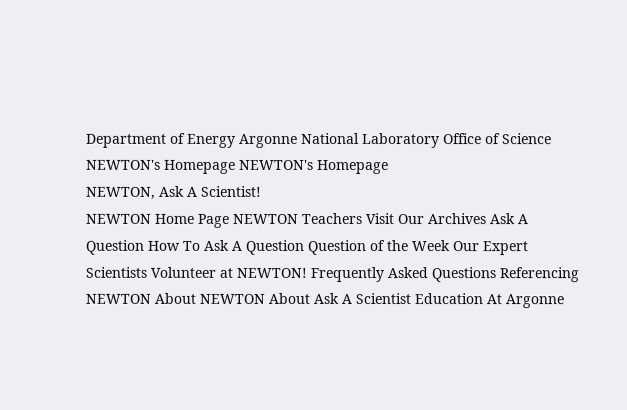Department of Energy Argonne National Laboratory Office of Science NEWTON's Homepage NEWTON's Homepage
NEWTON, Ask A Scientist!
NEWTON Home Page NEWTON Teachers Visit Our Archives Ask A Question How To Ask A Question Question of the Week Our Expert Scientists Volunteer at NEWTON! Frequently Asked Questions Referencing NEWTON About NEWTON About Ask A Scientist Education At Argonne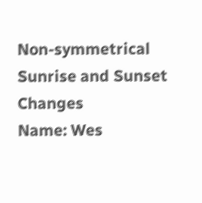Non-symmetrical Sunrise and Sunset Changes
Name: Wes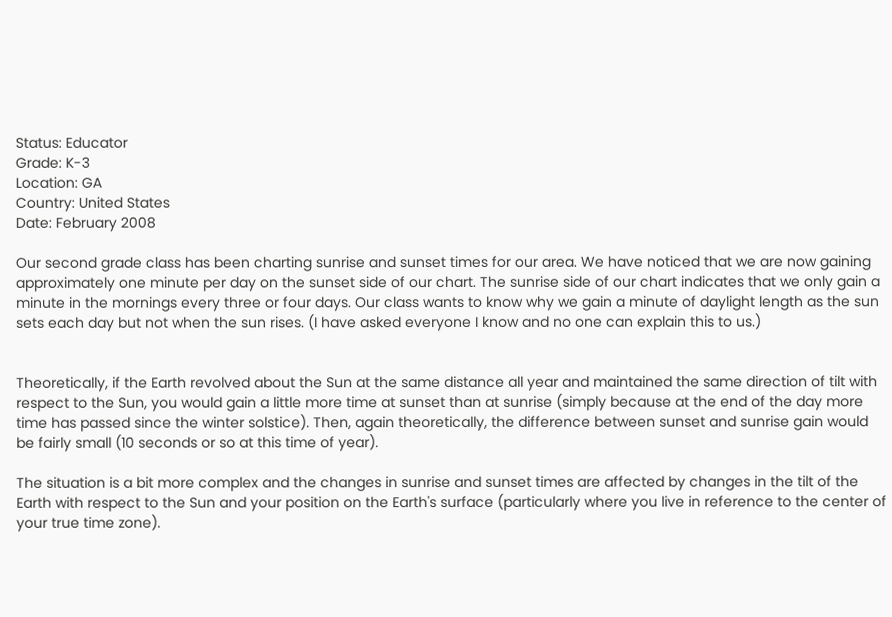Status: Educator
Grade: K-3
Location: GA
Country: United States
Date: February 2008

Our second grade class has been charting sunrise and sunset times for our area. We have noticed that we are now gaining approximately one minute per day on the sunset side of our chart. The sunrise side of our chart indicates that we only gain a minute in the mornings every three or four days. Our class wants to know why we gain a minute of daylight length as the sun sets each day but not when the sun rises. (I have asked everyone I know and no one can explain this to us.)


Theoretically, if the Earth revolved about the Sun at the same distance all year and maintained the same direction of tilt with respect to the Sun, you would gain a little more time at sunset than at sunrise (simply because at the end of the day more time has passed since the winter solstice). Then, again theoretically, the difference between sunset and sunrise gain would be fairly small (10 seconds or so at this time of year).

The situation is a bit more complex and the changes in sunrise and sunset times are affected by changes in the tilt of the Earth with respect to the Sun and your position on the Earth's surface (particularly where you live in reference to the center of your true time zone).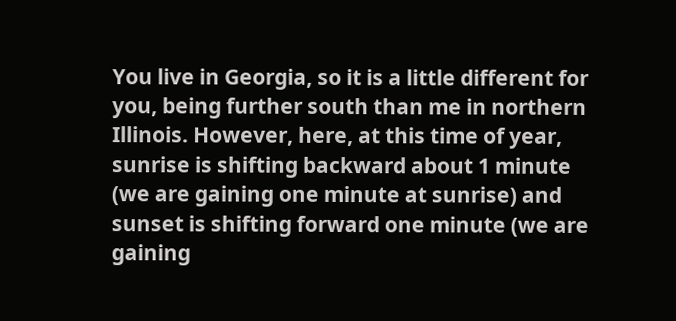You live in Georgia, so it is a little different for you, being further south than me in northern Illinois. However, here, at this time of year, sunrise is shifting backward about 1 minute (we are gaining one minute at sunrise) and sunset is shifting forward one minute (we are gaining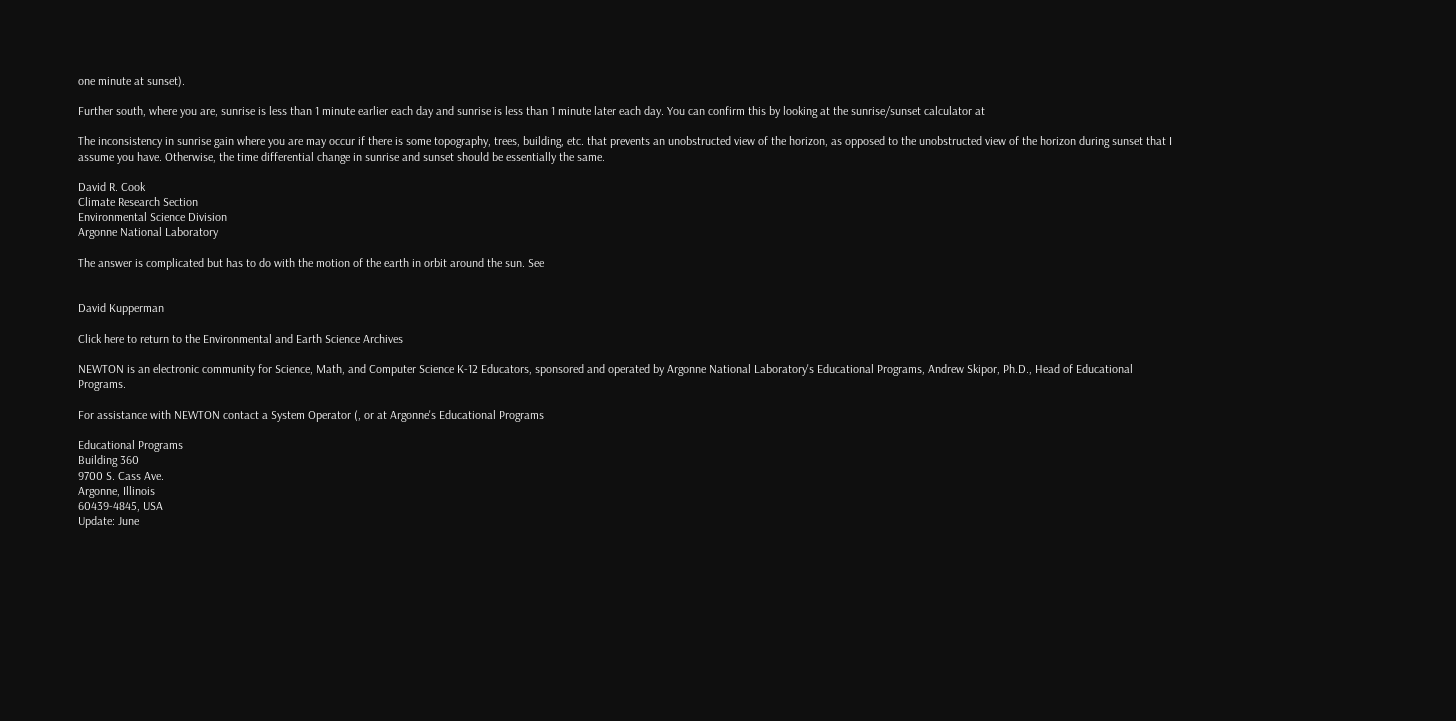one minute at sunset).

Further south, where you are, sunrise is less than 1 minute earlier each day and sunrise is less than 1 minute later each day. You can confirm this by looking at the sunrise/sunset calculator at

The inconsistency in sunrise gain where you are may occur if there is some topography, trees, building, etc. that prevents an unobstructed view of the horizon, as opposed to the unobstructed view of the horizon during sunset that I assume you have. Otherwise, the time differential change in sunrise and sunset should be essentially the same.

David R. Cook
Climate Research Section
Environmental Science Division
Argonne National Laboratory

The answer is complicated but has to do with the motion of the earth in orbit around the sun. See


David Kupperman

Click here to return to the Environmental and Earth Science Archives

NEWTON is an electronic community for Science, Math, and Computer Science K-12 Educators, sponsored and operated by Argonne National Laboratory's Educational Programs, Andrew Skipor, Ph.D., Head of Educational Programs.

For assistance with NEWTON contact a System Operator (, or at Argonne's Educational Programs

Educational Programs
Building 360
9700 S. Cass Ave.
Argonne, Illinois
60439-4845, USA
Update: June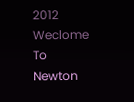2012
Weclome To Newton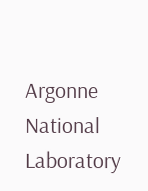Argonne National Laboratory